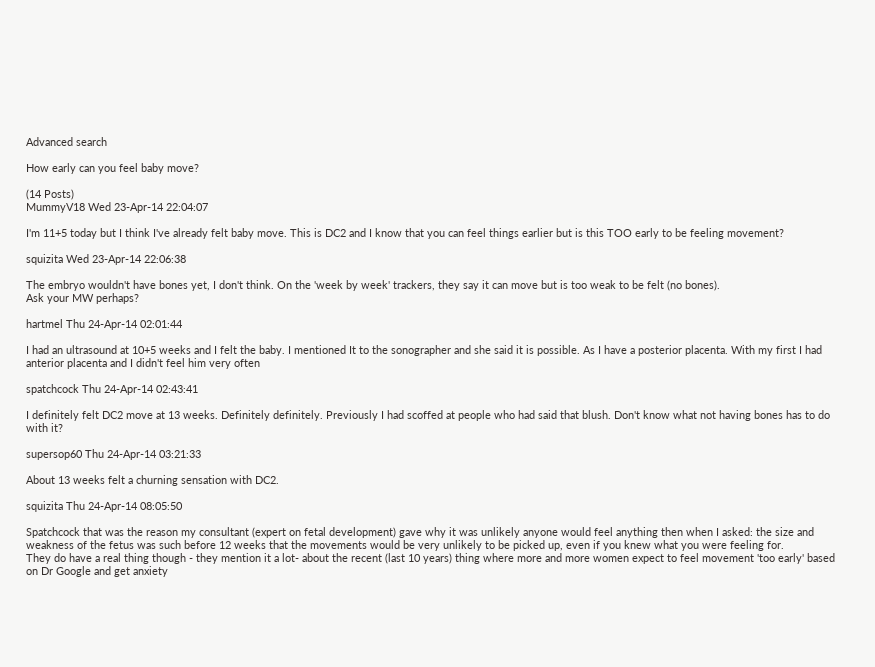Advanced search

How early can you feel baby move?

(14 Posts)
MummyV18 Wed 23-Apr-14 22:04:07

I'm 11+5 today but I think I've already felt baby move. This is DC2 and I know that you can feel things earlier but is this TOO early to be feeling movement?

squizita Wed 23-Apr-14 22:06:38

The embryo wouldn't have bones yet, I don't think. On the 'week by week' trackers, they say it can move but is too weak to be felt (no bones).
Ask your MW perhaps?

hartmel Thu 24-Apr-14 02:01:44

I had an ultrasound at 10+5 weeks and I felt the baby. I mentioned It to the sonographer and she said it is possible. As I have a posterior placenta. With my first I had anterior placenta and I didn't feel him very often

spatchcock Thu 24-Apr-14 02:43:41

I definitely felt DC2 move at 13 weeks. Definitely definitely. Previously I had scoffed at people who had said that blush. Don't know what not having bones has to do with it?

supersop60 Thu 24-Apr-14 03:21:33

About 13 weeks felt a churning sensation with DC2.

squizita Thu 24-Apr-14 08:05:50

Spatchcock that was the reason my consultant (expert on fetal development) gave why it was unlikely anyone would feel anything then when I asked: the size and weakness of the fetus was such before 12 weeks that the movements would be very unlikely to be picked up, even if you knew what you were feeling for.
They do have a real thing though - they mention it a lot- about the recent (last 10 years) thing where more and more women expect to feel movement 'too early' based on Dr Google and get anxiety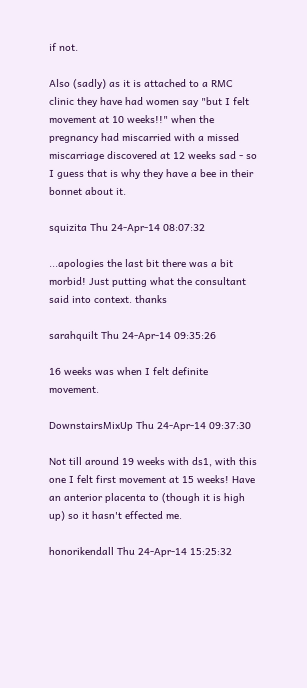if not.

Also (sadly) as it is attached to a RMC clinic they have had women say "but I felt movement at 10 weeks!!" when the pregnancy had miscarried with a missed miscarriage discovered at 12 weeks sad - so I guess that is why they have a bee in their bonnet about it.

squizita Thu 24-Apr-14 08:07:32

...apologies the last bit there was a bit morbid! Just putting what the consultant said into context. thanks

sarahquilt Thu 24-Apr-14 09:35:26

16 weeks was when I felt definite movement.

DownstairsMixUp Thu 24-Apr-14 09:37:30

Not till around 19 weeks with ds1, with this one I felt first movement at 15 weeks! Have an anterior placenta to (though it is high up) so it hasn't effected me.

honorikendall Thu 24-Apr-14 15:25:32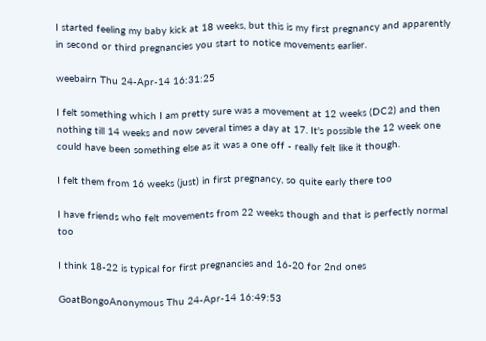I started feeling my baby kick at 18 weeks, but this is my first pregnancy and apparently in second or third pregnancies you start to notice movements earlier.

weebairn Thu 24-Apr-14 16:31:25

I felt something which I am pretty sure was a movement at 12 weeks (DC2) and then nothing till 14 weeks and now several times a day at 17. It's possible the 12 week one could have been something else as it was a one off - really felt like it though.

I felt them from 16 weeks (just) in first pregnancy, so quite early there too

I have friends who felt movements from 22 weeks though and that is perfectly normal too

I think 18-22 is typical for first pregnancies and 16-20 for 2nd ones

GoatBongoAnonymous Thu 24-Apr-14 16:49:53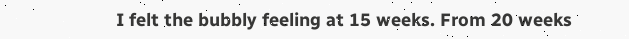I felt the bubbly feeling at 15 weeks. From 20 weeks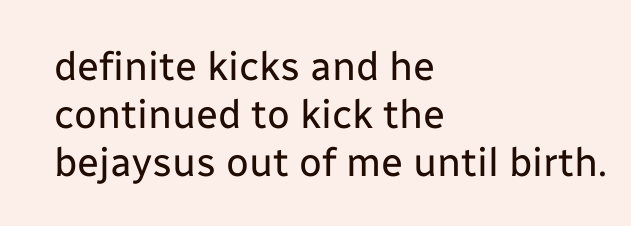definite kicks and he continued to kick the bejaysus out of me until birth.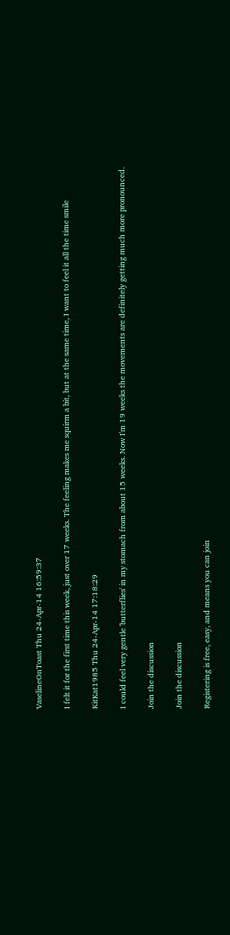VaselineOnToast Thu 24-Apr-14 16:59:37

I felt it for the first time this week, just over 17 weeks. The feeling makes me squirm a bit, but at the same time, I want to feel it all the time smile

KitKat1985 Thu 24-Apr-14 17:18:29

I could feel very gentle 'butterflies' in my stomach from about 15 weeks. Now I'm 19 weeks the movements are definitely getting much more pronounced.

Join the discussion

Join the discussion

Registering is free, easy, and means you can join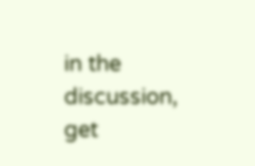in the discussion, get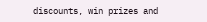discounts, win prizes and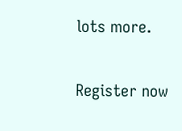lots more.

Register now